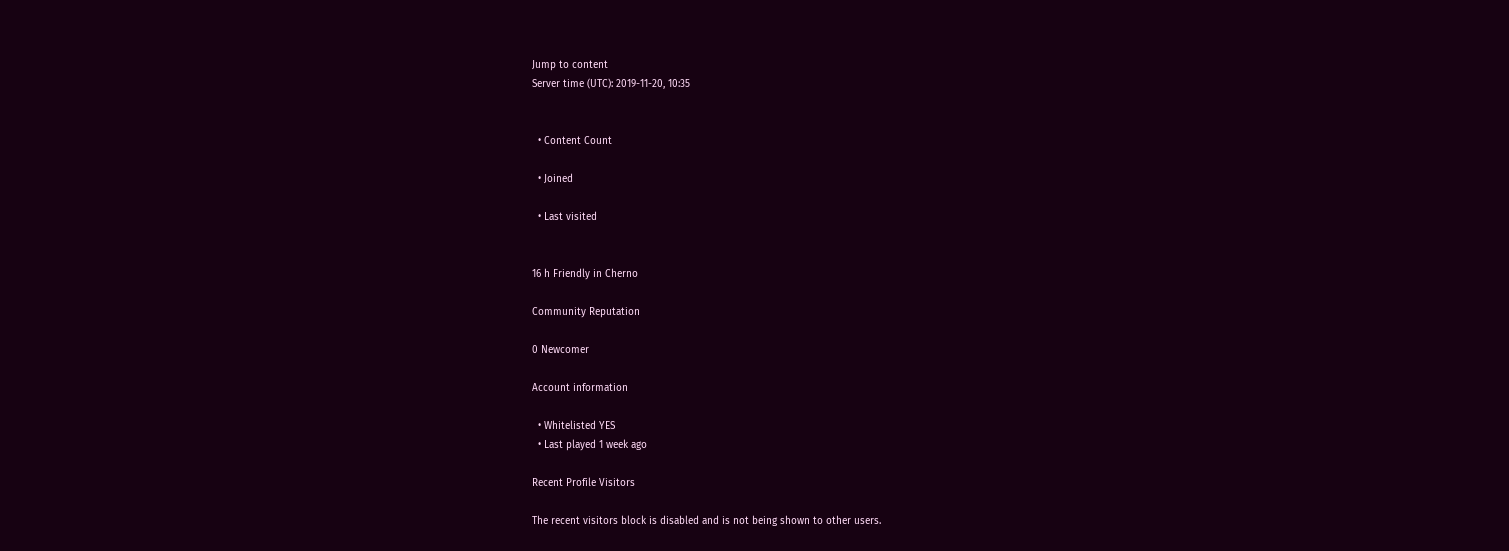Jump to content
Server time (UTC): 2019-11-20, 10:35


  • Content Count

  • Joined

  • Last visited


16 h Friendly in Cherno

Community Reputation

0 Newcomer

Account information

  • Whitelisted YES
  • Last played 1 week ago

Recent Profile Visitors

The recent visitors block is disabled and is not being shown to other users.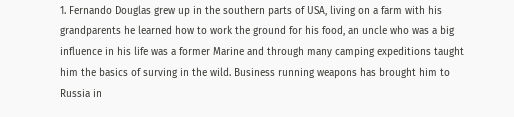1. Fernando Douglas grew up in the southern parts of USA, living on a farm with his grandparents he learned how to work the ground for his food, an uncle who was a big influence in his life was a former Marine and through many camping expeditions taught him the basics of surving in the wild. Business running weapons has brought him to Russia in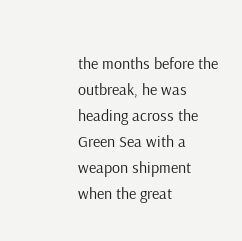the months before the outbreak, he was heading across the Green Sea with a weapon shipment when the great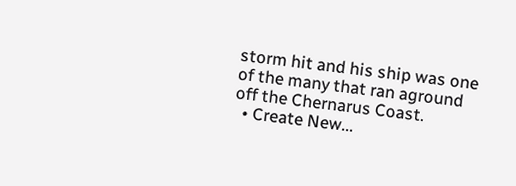storm hit and his ship was one of the many that ran aground off the Chernarus Coast.
  • Create New...